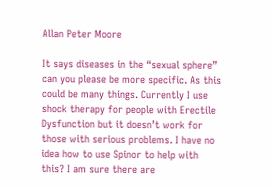Allan Peter Moore

It says diseases in the “sexual sphere” can you please be more specific. As this could be many things. Currently I use shock therapy for people with Erectile Dysfunction but it doesn’t work for those with serious problems. I have no idea how to use Spinor to help with this? I am sure there are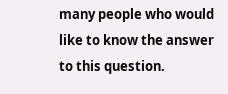many people who would like to know the answer to this question.